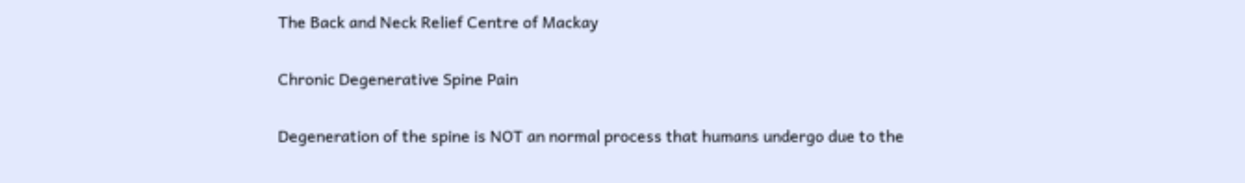The Back and Neck Relief Centre of Mackay

Chronic Degenerative Spine Pain

Degeneration of the spine is NOT an normal process that humans undergo due to the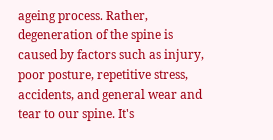ageing process. Rather, degeneration of the spine is caused by factors such as injury, poor posture, repetitive stress, accidents, and general wear and tear to our spine. It's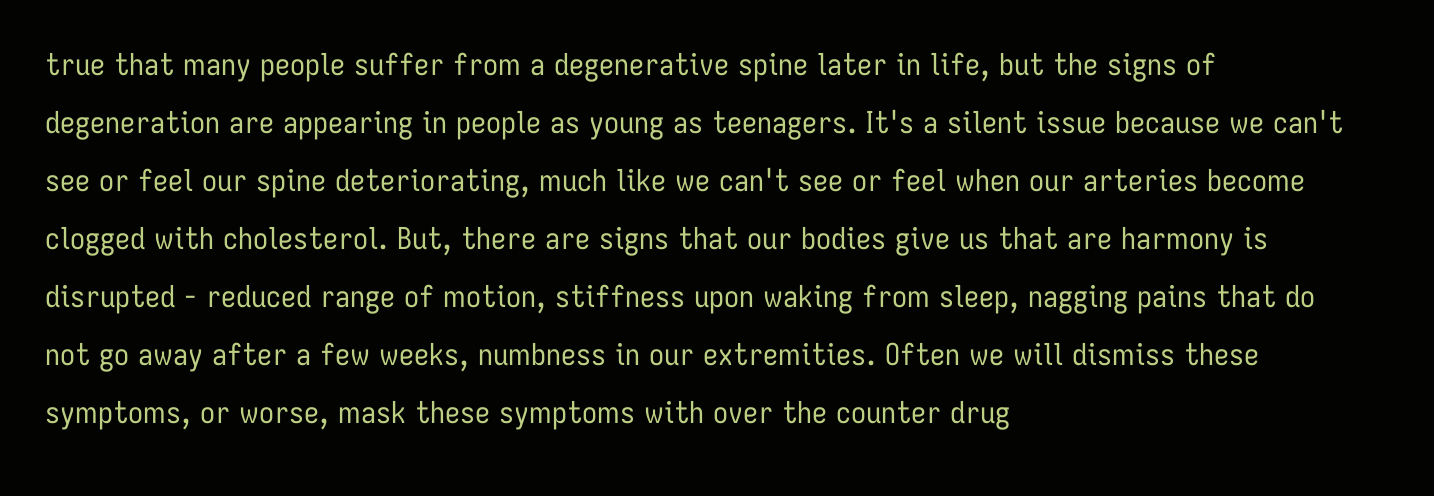true that many people suffer from a degenerative spine later in life, but the signs of degeneration are appearing in people as young as teenagers. It's a silent issue because we can't see or feel our spine deteriorating, much like we can't see or feel when our arteries become clogged with cholesterol. But, there are signs that our bodies give us that are harmony is disrupted - reduced range of motion, stiffness upon waking from sleep, nagging pains that do not go away after a few weeks, numbness in our extremities. Often we will dismiss these symptoms, or worse, mask these symptoms with over the counter drug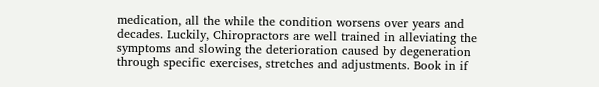medication, all the while the condition worsens over years and decades. Luckily, Chiropractors are well trained in alleviating the symptoms and slowing the deterioration caused by degeneration through specific exercises, stretches and adjustments. Book in if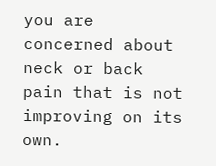you are concerned about neck or back pain that is not improving on its own.